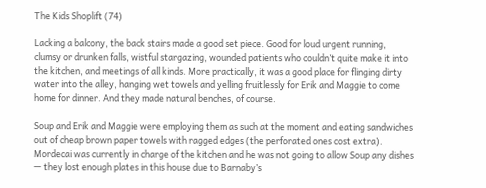The Kids Shoplift (74)

Lacking a balcony, the back stairs made a good set piece. Good for loud urgent running, clumsy or drunken falls, wistful stargazing, wounded patients who couldn’t quite make it into the kitchen, and meetings of all kinds. More practically, it was a good place for flinging dirty water into the alley, hanging wet towels and yelling fruitlessly for Erik and Maggie to come home for dinner. And they made natural benches, of course.

Soup and Erik and Maggie were employing them as such at the moment and eating sandwiches out of cheap brown paper towels with ragged edges (the perforated ones cost extra). Mordecai was currently in charge of the kitchen and he was not going to allow Soup any dishes — they lost enough plates in this house due to Barnaby’s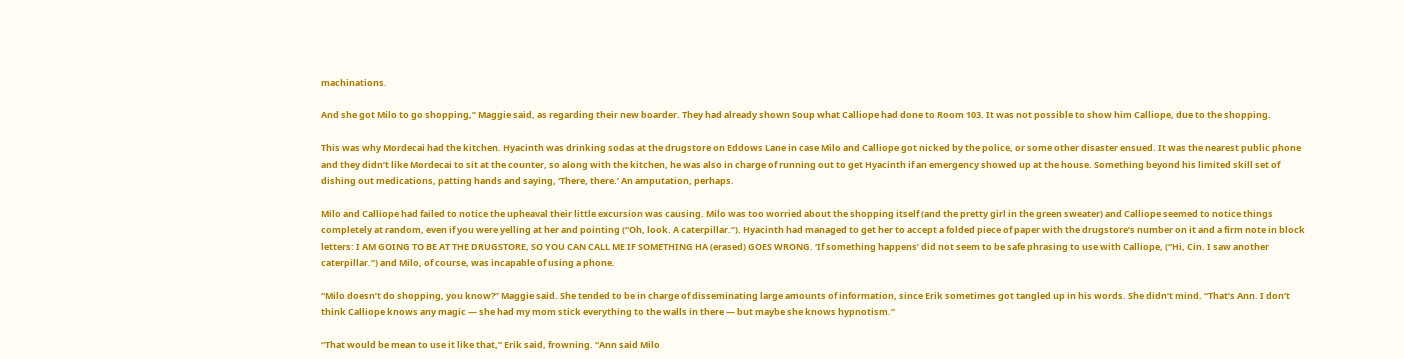machinations.

And she got Milo to go shopping,” Maggie said, as regarding their new boarder. They had already shown Soup what Calliope had done to Room 103. It was not possible to show him Calliope, due to the shopping.

This was why Mordecai had the kitchen. Hyacinth was drinking sodas at the drugstore on Eddows Lane in case Milo and Calliope got nicked by the police, or some other disaster ensued. It was the nearest public phone and they didn’t like Mordecai to sit at the counter, so along with the kitchen, he was also in charge of running out to get Hyacinth if an emergency showed up at the house. Something beyond his limited skill set of dishing out medications, patting hands and saying, ‘There, there.’ An amputation, perhaps.

Milo and Calliope had failed to notice the upheaval their little excursion was causing. Milo was too worried about the shopping itself (and the pretty girl in the green sweater) and Calliope seemed to notice things completely at random, even if you were yelling at her and pointing (“Oh, look. A caterpillar.”). Hyacinth had managed to get her to accept a folded piece of paper with the drugstore’s number on it and a firm note in block letters: I AM GOING TO BE AT THE DRUGSTORE, SO YOU CAN CALL ME IF SOMETHING HA (erased) GOES WRONG. ‘If something happens’ did not seem to be safe phrasing to use with Calliope, (“Hi, Cin. I saw another caterpillar.”) and Milo, of course, was incapable of using a phone.

“Milo doesn’t do shopping, you know?” Maggie said. She tended to be in charge of disseminating large amounts of information, since Erik sometimes got tangled up in his words. She didn’t mind. “That’s Ann. I don’t think Calliope knows any magic — she had my mom stick everything to the walls in there — but maybe she knows hypnotism.”

“That would be mean to use it like that,” Erik said, frowning. “Ann said Milo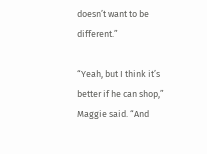doesn’t want to be different.”

“Yeah, but I think it’s better if he can shop,” Maggie said. “And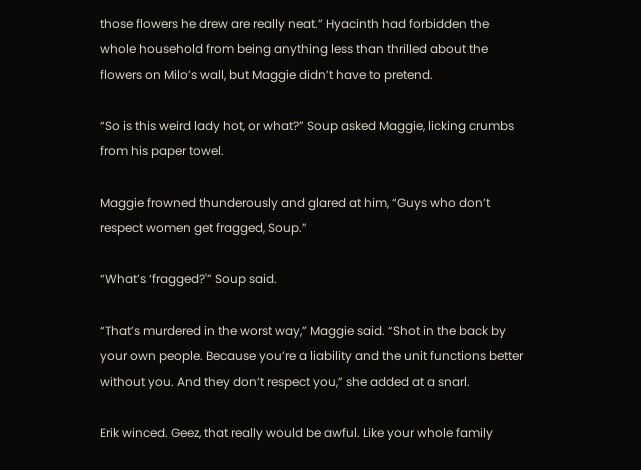those flowers he drew are really neat.” Hyacinth had forbidden the whole household from being anything less than thrilled about the flowers on Milo’s wall, but Maggie didn’t have to pretend.

“So is this weird lady hot, or what?” Soup asked Maggie, licking crumbs from his paper towel.

Maggie frowned thunderously and glared at him, “Guys who don’t respect women get fragged, Soup.”

“What’s ‘fragged?'” Soup said.

“That’s murdered in the worst way,” Maggie said. “Shot in the back by your own people. Because you’re a liability and the unit functions better without you. And they don’t respect you,” she added at a snarl.

Erik winced. Geez, that really would be awful. Like your whole family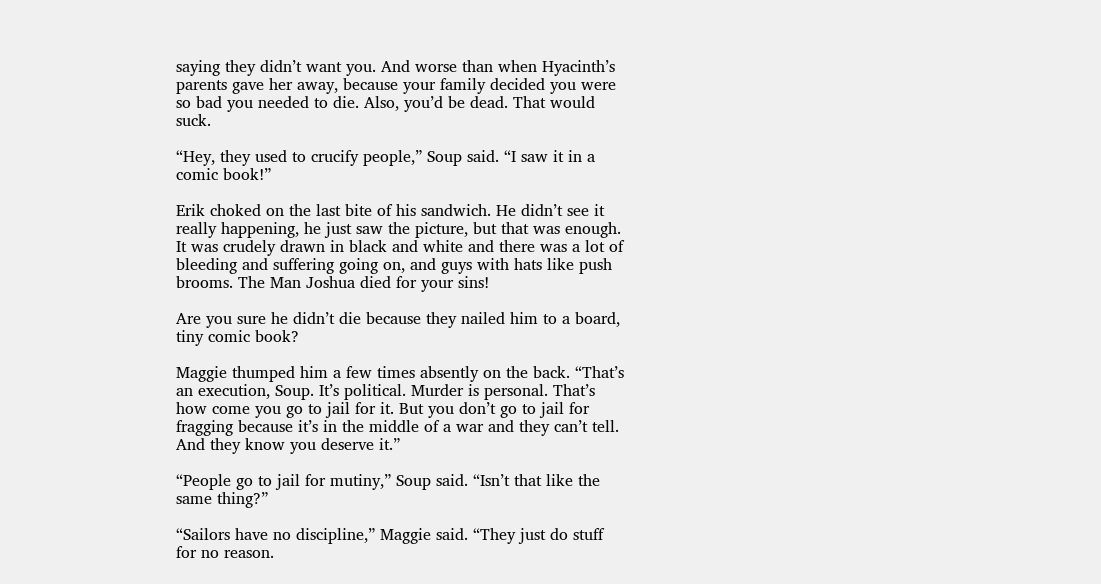saying they didn’t want you. And worse than when Hyacinth’s parents gave her away, because your family decided you were so bad you needed to die. Also, you’d be dead. That would suck.

“Hey, they used to crucify people,” Soup said. “I saw it in a comic book!”

Erik choked on the last bite of his sandwich. He didn’t see it really happening, he just saw the picture, but that was enough. It was crudely drawn in black and white and there was a lot of bleeding and suffering going on, and guys with hats like push brooms. The Man Joshua died for your sins!

Are you sure he didn’t die because they nailed him to a board, tiny comic book?

Maggie thumped him a few times absently on the back. “That’s an execution, Soup. It’s political. Murder is personal. That’s how come you go to jail for it. But you don’t go to jail for fragging because it’s in the middle of a war and they can’t tell. And they know you deserve it.”

“People go to jail for mutiny,” Soup said. “Isn’t that like the same thing?”

“Sailors have no discipline,” Maggie said. “They just do stuff for no reason.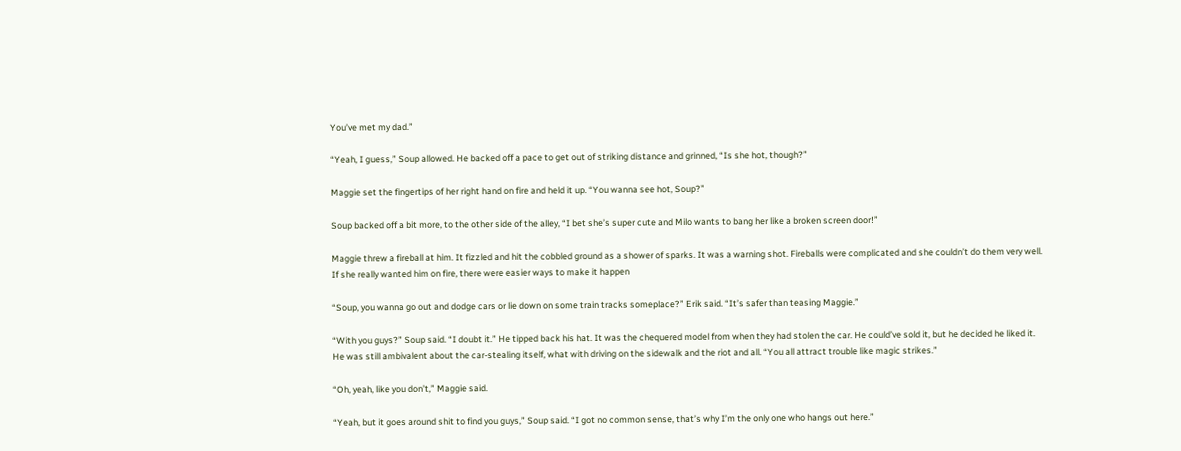You’ve met my dad.”

“Yeah, I guess,” Soup allowed. He backed off a pace to get out of striking distance and grinned, “Is she hot, though?”

Maggie set the fingertips of her right hand on fire and held it up. “You wanna see hot, Soup?”

Soup backed off a bit more, to the other side of the alley, “I bet she’s super cute and Milo wants to bang her like a broken screen door!”

Maggie threw a fireball at him. It fizzled and hit the cobbled ground as a shower of sparks. It was a warning shot. Fireballs were complicated and she couldn’t do them very well. If she really wanted him on fire, there were easier ways to make it happen

“Soup, you wanna go out and dodge cars or lie down on some train tracks someplace?” Erik said. “It’s safer than teasing Maggie.”

“With you guys?” Soup said. “I doubt it.” He tipped back his hat. It was the chequered model from when they had stolen the car. He could’ve sold it, but he decided he liked it. He was still ambivalent about the car-stealing itself, what with driving on the sidewalk and the riot and all. “You all attract trouble like magic strikes.”

“Oh, yeah, like you don’t,” Maggie said.

“Yeah, but it goes around shit to find you guys,” Soup said. “I got no common sense, that’s why I’m the only one who hangs out here.”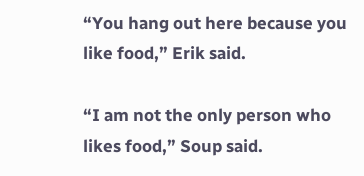“You hang out here because you like food,” Erik said.

“I am not the only person who likes food,” Soup said.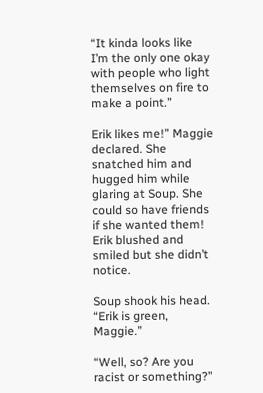“It kinda looks like I’m the only one okay with people who light themselves on fire to make a point.”

Erik likes me!” Maggie declared. She snatched him and hugged him while glaring at Soup. She could so have friends if she wanted them! Erik blushed and smiled but she didn’t notice.

Soup shook his head. “Erik is green, Maggie.”

“Well, so? Are you racist or something?”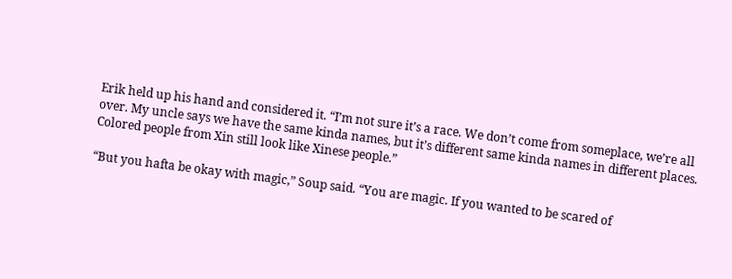Erik held up his hand and considered it. “I’m not sure it’s a race. We don’t come from someplace, we’re all over. My uncle says we have the same kinda names, but it’s different same kinda names in different places. Colored people from Xin still look like Xinese people.”

“But you hafta be okay with magic,” Soup said. “You are magic. If you wanted to be scared of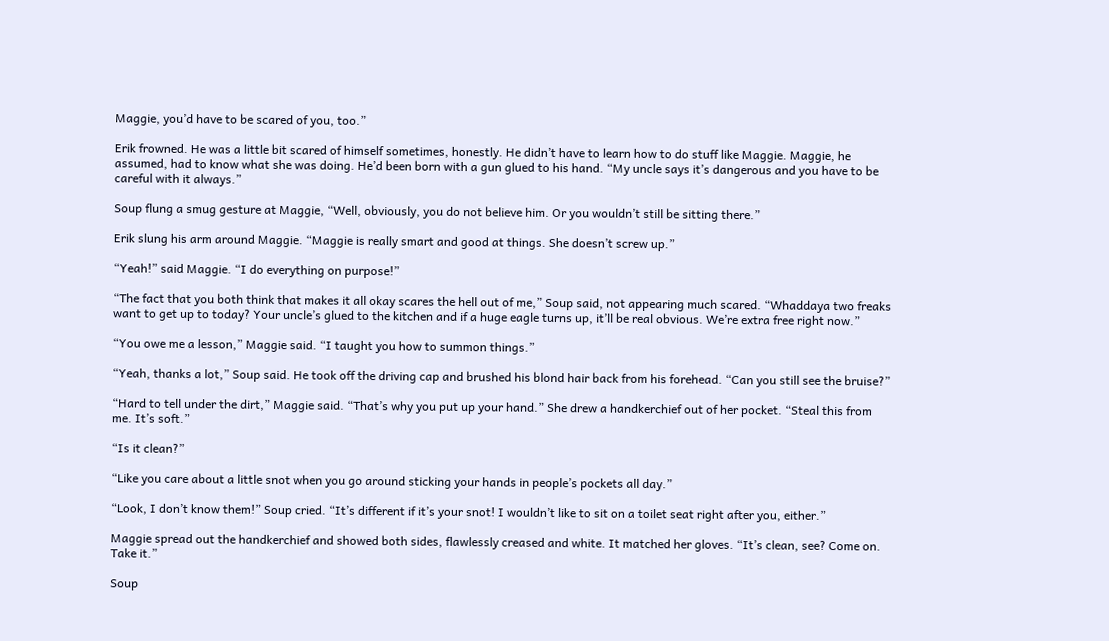Maggie, you’d have to be scared of you, too.”

Erik frowned. He was a little bit scared of himself sometimes, honestly. He didn’t have to learn how to do stuff like Maggie. Maggie, he assumed, had to know what she was doing. He’d been born with a gun glued to his hand. “My uncle says it’s dangerous and you have to be careful with it always.”

Soup flung a smug gesture at Maggie, “Well, obviously, you do not believe him. Or you wouldn’t still be sitting there.”

Erik slung his arm around Maggie. “Maggie is really smart and good at things. She doesn’t screw up.”

“Yeah!” said Maggie. “I do everything on purpose!”

“The fact that you both think that makes it all okay scares the hell out of me,” Soup said, not appearing much scared. “Whaddaya two freaks want to get up to today? Your uncle’s glued to the kitchen and if a huge eagle turns up, it’ll be real obvious. We’re extra free right now.”

“You owe me a lesson,” Maggie said. “I taught you how to summon things.”

“Yeah, thanks a lot,” Soup said. He took off the driving cap and brushed his blond hair back from his forehead. “Can you still see the bruise?”

“Hard to tell under the dirt,” Maggie said. “That’s why you put up your hand.” She drew a handkerchief out of her pocket. “Steal this from me. It’s soft.”

“Is it clean?”

“Like you care about a little snot when you go around sticking your hands in people’s pockets all day.”

“Look, I don’t know them!” Soup cried. “It’s different if it’s your snot! I wouldn’t like to sit on a toilet seat right after you, either.”

Maggie spread out the handkerchief and showed both sides, flawlessly creased and white. It matched her gloves. “It’s clean, see? Come on. Take it.”

Soup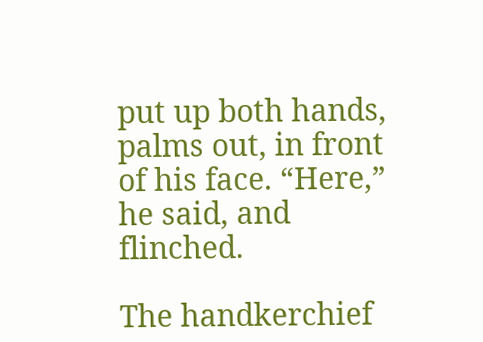put up both hands, palms out, in front of his face. “Here,” he said, and flinched.

The handkerchief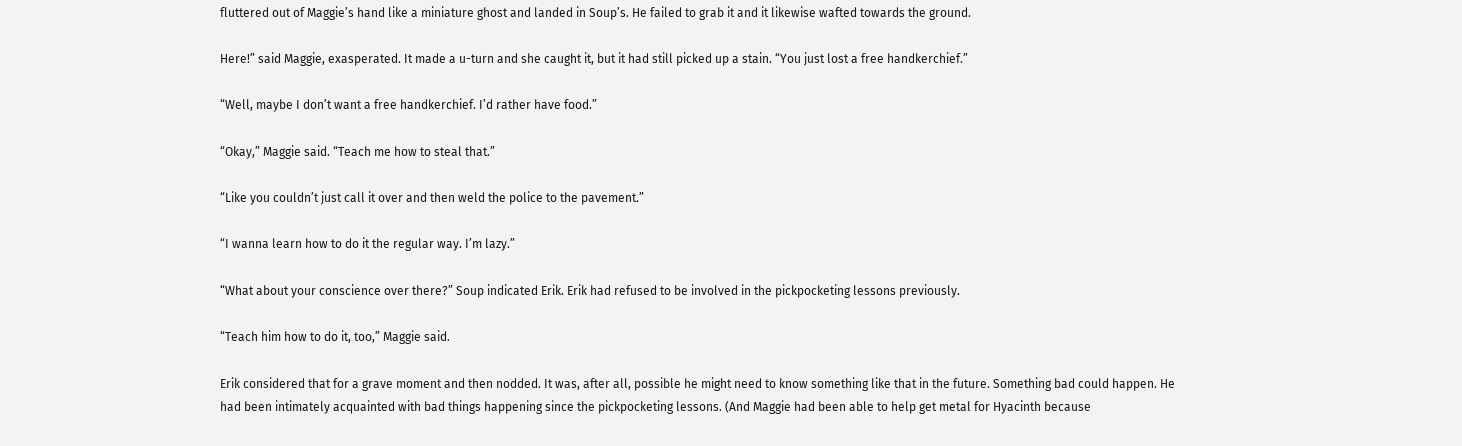fluttered out of Maggie’s hand like a miniature ghost and landed in Soup’s. He failed to grab it and it likewise wafted towards the ground.

Here!” said Maggie, exasperated. It made a u-turn and she caught it, but it had still picked up a stain. “You just lost a free handkerchief.”

“Well, maybe I don’t want a free handkerchief. I’d rather have food.”

“Okay,” Maggie said. “Teach me how to steal that.”

“Like you couldn’t just call it over and then weld the police to the pavement.”

“I wanna learn how to do it the regular way. I’m lazy.”

“What about your conscience over there?” Soup indicated Erik. Erik had refused to be involved in the pickpocketing lessons previously.

“Teach him how to do it, too,” Maggie said.

Erik considered that for a grave moment and then nodded. It was, after all, possible he might need to know something like that in the future. Something bad could happen. He had been intimately acquainted with bad things happening since the pickpocketing lessons. (And Maggie had been able to help get metal for Hyacinth because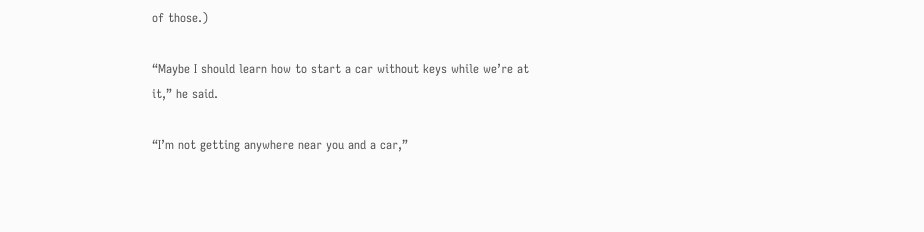of those.)

“Maybe I should learn how to start a car without keys while we’re at it,” he said.

“I’m not getting anywhere near you and a car,”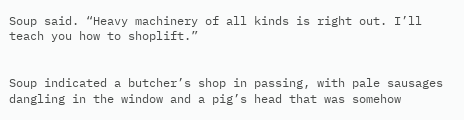Soup said. “Heavy machinery of all kinds is right out. I’ll teach you how to shoplift.”


Soup indicated a butcher’s shop in passing, with pale sausages dangling in the window and a pig’s head that was somehow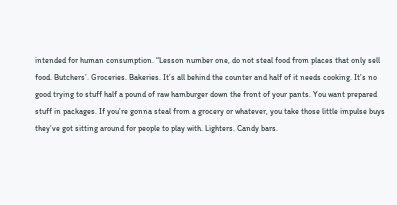intended for human consumption. “Lesson number one, do not steal food from places that only sell food. Butchers’. Groceries. Bakeries. It’s all behind the counter and half of it needs cooking. It’s no good trying to stuff half a pound of raw hamburger down the front of your pants. You want prepared stuff in packages. If you’re gonna steal from a grocery or whatever, you take those little impulse buys they’ve got sitting around for people to play with. Lighters. Candy bars.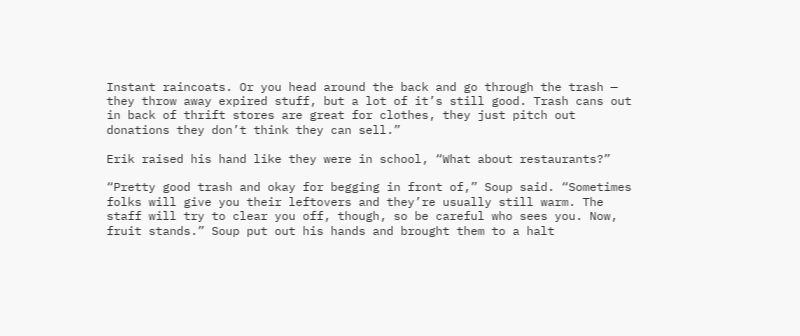Instant raincoats. Or you head around the back and go through the trash — they throw away expired stuff, but a lot of it’s still good. Trash cans out in back of thrift stores are great for clothes, they just pitch out donations they don’t think they can sell.”

Erik raised his hand like they were in school, “What about restaurants?”

“Pretty good trash and okay for begging in front of,” Soup said. “Sometimes folks will give you their leftovers and they’re usually still warm. The staff will try to clear you off, though, so be careful who sees you. Now, fruit stands.” Soup put out his hands and brought them to a halt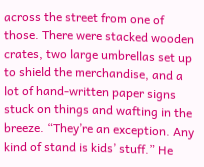across the street from one of those. There were stacked wooden crates, two large umbrellas set up to shield the merchandise, and a lot of hand-written paper signs stuck on things and wafting in the breeze. “They’re an exception. Any kind of stand is kids’ stuff.” He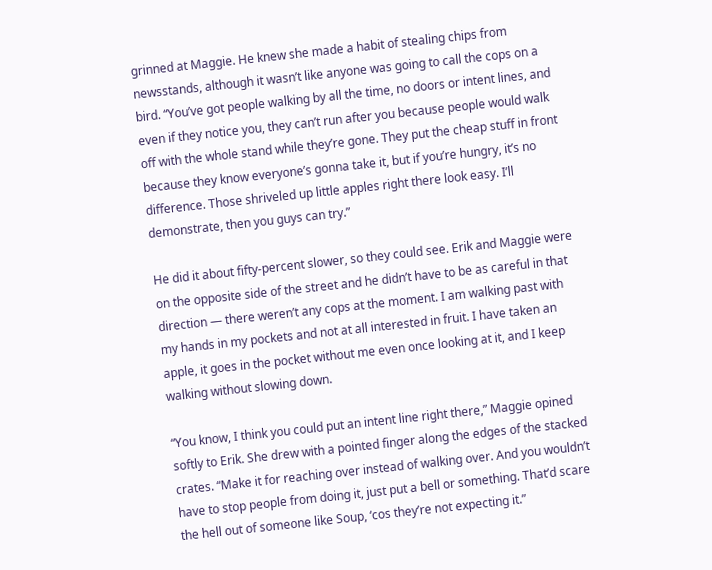grinned at Maggie. He knew she made a habit of stealing chips from newsstands, although it wasn’t like anyone was going to call the cops on a bird. “You’ve got people walking by all the time, no doors or intent lines, and even if they notice you, they can’t run after you because people would walk off with the whole stand while they’re gone. They put the cheap stuff in front because they know everyone’s gonna take it, but if you’re hungry, it’s no difference. Those shriveled up little apples right there look easy. I’ll demonstrate, then you guys can try.”

He did it about fifty-percent slower, so they could see. Erik and Maggie were on the opposite side of the street and he didn’t have to be as careful in that direction — there weren’t any cops at the moment. I am walking past with my hands in my pockets and not at all interested in fruit. I have taken an apple, it goes in the pocket without me even once looking at it, and I keep walking without slowing down.

“You know, I think you could put an intent line right there,” Maggie opined softly to Erik. She drew with a pointed finger along the edges of the stacked crates. “Make it for reaching over instead of walking over. And you wouldn’t have to stop people from doing it, just put a bell or something. That’d scare the hell out of someone like Soup, ‘cos they’re not expecting it.”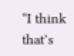“I think that’s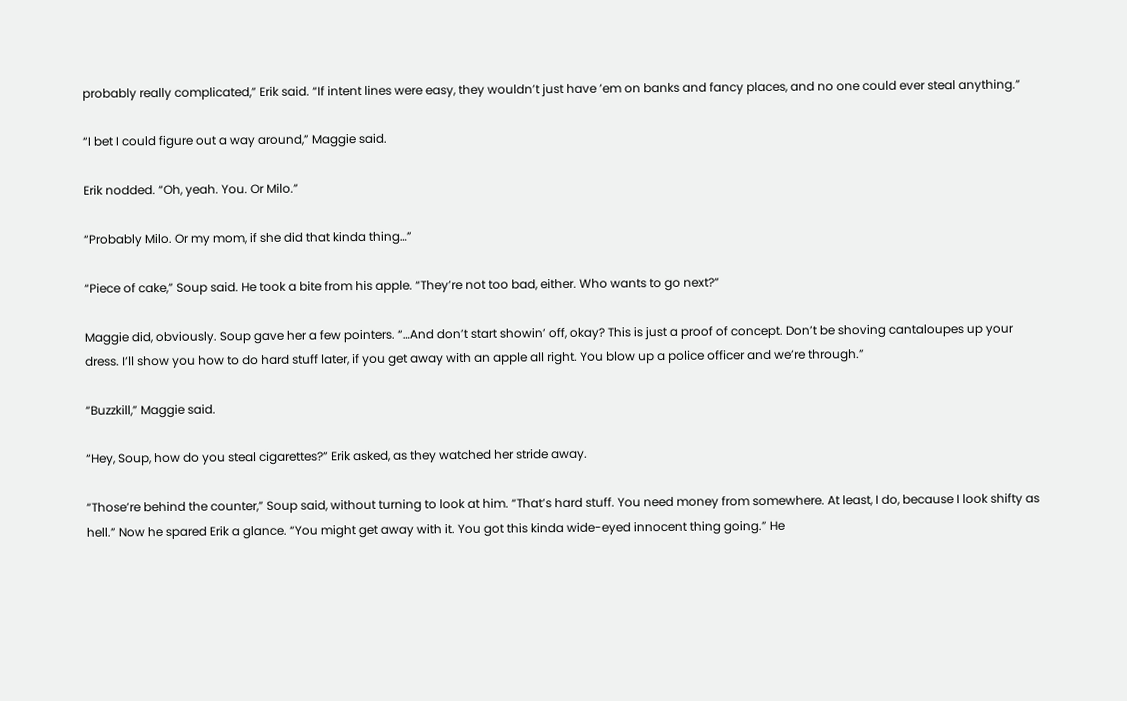probably really complicated,” Erik said. “If intent lines were easy, they wouldn’t just have ’em on banks and fancy places, and no one could ever steal anything.”

“I bet I could figure out a way around,” Maggie said.

Erik nodded. “Oh, yeah. You. Or Milo.”

“Probably Milo. Or my mom, if she did that kinda thing…”

“Piece of cake,” Soup said. He took a bite from his apple. “They’re not too bad, either. Who wants to go next?”

Maggie did, obviously. Soup gave her a few pointers. “…And don’t start showin’ off, okay? This is just a proof of concept. Don’t be shoving cantaloupes up your dress. I’ll show you how to do hard stuff later, if you get away with an apple all right. You blow up a police officer and we’re through.”

“Buzzkill,” Maggie said.

“Hey, Soup, how do you steal cigarettes?” Erik asked, as they watched her stride away.

“Those’re behind the counter,” Soup said, without turning to look at him. “That’s hard stuff. You need money from somewhere. At least, I do, because I look shifty as hell.” Now he spared Erik a glance. “You might get away with it. You got this kinda wide-eyed innocent thing going.” He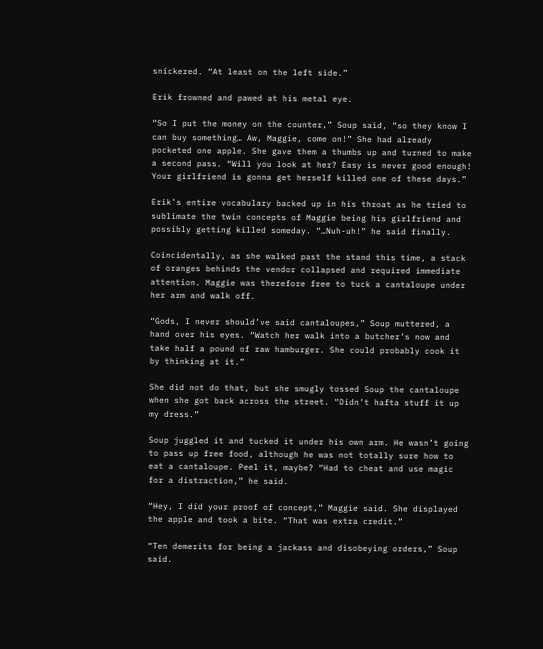snickered. “At least on the left side.”

Erik frowned and pawed at his metal eye.

“So I put the money on the counter,” Soup said, “so they know I can buy something… Aw, Maggie, come on!” She had already pocketed one apple. She gave them a thumbs up and turned to make a second pass. “Will you look at her? Easy is never good enough! Your girlfriend is gonna get herself killed one of these days.”

Erik’s entire vocabulary backed up in his throat as he tried to sublimate the twin concepts of Maggie being his girlfriend and possibly getting killed someday. “…Nuh-uh!” he said finally.

Coincidentally, as she walked past the stand this time, a stack of oranges behinds the vendor collapsed and required immediate attention. Maggie was therefore free to tuck a cantaloupe under her arm and walk off.

“Gods, I never should’ve said cantaloupes,” Soup muttered, a hand over his eyes. “Watch her walk into a butcher’s now and take half a pound of raw hamburger. She could probably cook it by thinking at it.”

She did not do that, but she smugly tossed Soup the cantaloupe when she got back across the street. “Didn’t hafta stuff it up my dress.”

Soup juggled it and tucked it under his own arm. He wasn’t going to pass up free food, although he was not totally sure how to eat a cantaloupe. Peel it, maybe? “Had to cheat and use magic for a distraction,” he said.

“Hey, I did your proof of concept,” Maggie said. She displayed the apple and took a bite. “That was extra credit.”

“Ten demerits for being a jackass and disobeying orders,” Soup said.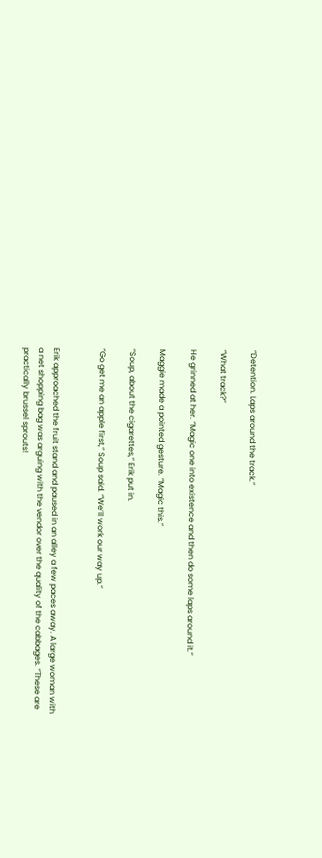“Detention. Laps around the track.”

“What track?”

He grinned at her. “Magic one into existence and then do some laps around it.”

Maggie made a pointed gesture. “Magic this.”

“Soup, about the cigarettes,” Erik put in.

“Go get me an apple first,” Soup said. “We’ll work our way up.”


Erik approached the fruit stand and paused in an alley a few paces away. A large woman with a net shopping bag was arguing with the vendor over the quality of the cabbages. “These are practically brussel sprouts!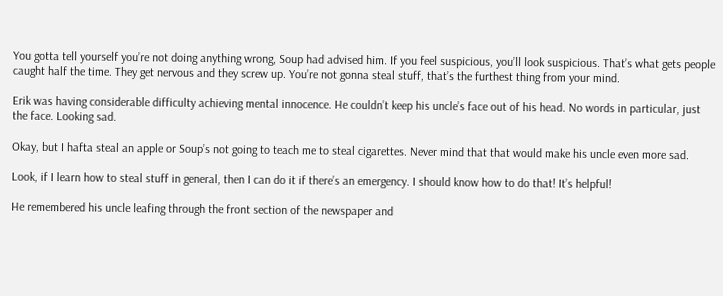You gotta tell yourself you’re not doing anything wrong, Soup had advised him. If you feel suspicious, you’ll look suspicious. That’s what gets people caught half the time. They get nervous and they screw up. You’re not gonna steal stuff, that’s the furthest thing from your mind.

Erik was having considerable difficulty achieving mental innocence. He couldn’t keep his uncle’s face out of his head. No words in particular, just the face. Looking sad.

Okay, but I hafta steal an apple or Soup’s not going to teach me to steal cigarettes. Never mind that that would make his uncle even more sad.

Look, if I learn how to steal stuff in general, then I can do it if there’s an emergency. I should know how to do that! It’s helpful!

He remembered his uncle leafing through the front section of the newspaper and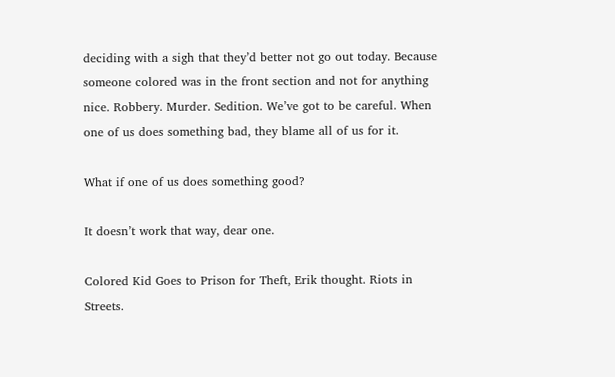deciding with a sigh that they’d better not go out today. Because someone colored was in the front section and not for anything nice. Robbery. Murder. Sedition. We’ve got to be careful. When one of us does something bad, they blame all of us for it.

What if one of us does something good?

It doesn’t work that way, dear one.

Colored Kid Goes to Prison for Theft, Erik thought. Riots in Streets.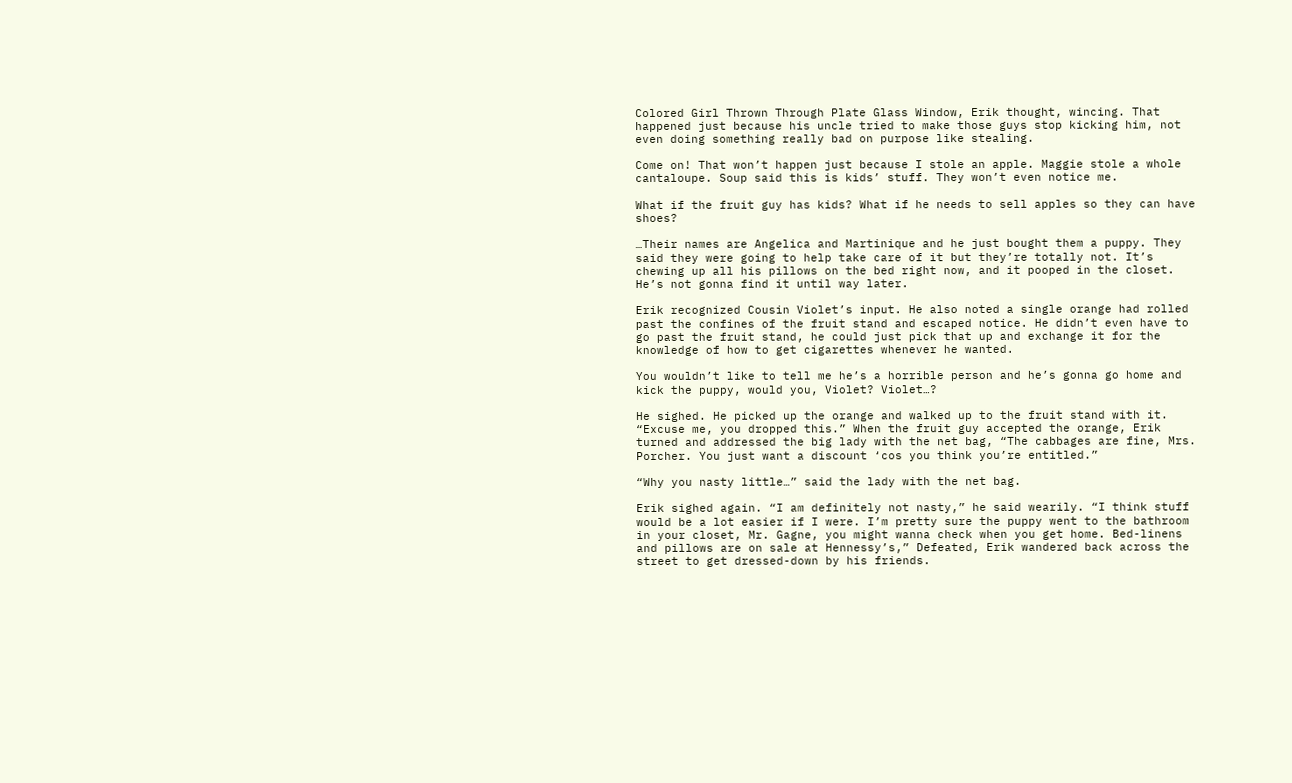Colored Girl Thrown Through Plate Glass Window, Erik thought, wincing. That happened just because his uncle tried to make those guys stop kicking him, not even doing something really bad on purpose like stealing.

Come on! That won’t happen just because I stole an apple. Maggie stole a whole cantaloupe. Soup said this is kids’ stuff. They won’t even notice me.

What if the fruit guy has kids? What if he needs to sell apples so they can have shoes?

…Their names are Angelica and Martinique and he just bought them a puppy. They said they were going to help take care of it but they’re totally not. It’s chewing up all his pillows on the bed right now, and it pooped in the closet. He’s not gonna find it until way later.

Erik recognized Cousin Violet’s input. He also noted a single orange had rolled past the confines of the fruit stand and escaped notice. He didn’t even have to go past the fruit stand, he could just pick that up and exchange it for the knowledge of how to get cigarettes whenever he wanted.

You wouldn’t like to tell me he’s a horrible person and he’s gonna go home and kick the puppy, would you, Violet? Violet…?

He sighed. He picked up the orange and walked up to the fruit stand with it. “Excuse me, you dropped this.” When the fruit guy accepted the orange, Erik turned and addressed the big lady with the net bag, “The cabbages are fine, Mrs. Porcher. You just want a discount ‘cos you think you’re entitled.”

“Why you nasty little…” said the lady with the net bag.

Erik sighed again. “I am definitely not nasty,” he said wearily. “I think stuff would be a lot easier if I were. I’m pretty sure the puppy went to the bathroom in your closet, Mr. Gagne, you might wanna check when you get home. Bed-linens and pillows are on sale at Hennessy’s,” Defeated, Erik wandered back across the street to get dressed-down by his friends.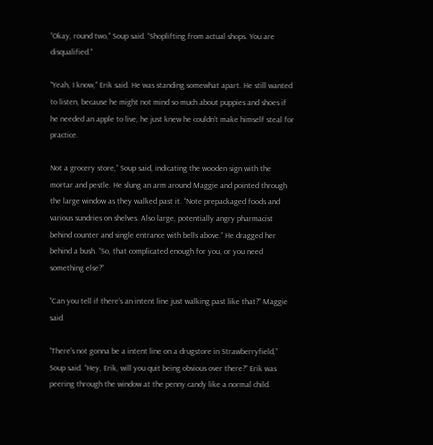“Okay, round two,” Soup said. “Shoplifting from actual shops. You are disqualified.”

“Yeah, I know,” Erik said. He was standing somewhat apart. He still wanted to listen, because he might not mind so much about puppies and shoes if he needed an apple to live, he just knew he couldn’t make himself steal for practice.

Not a grocery store,” Soup said, indicating the wooden sign with the mortar and pestle. He slung an arm around Maggie and pointed through the large window as they walked past it. “Note prepackaged foods and various sundries on shelves. Also large, potentially angry pharmacist behind counter and single entrance with bells above.” He dragged her behind a bush. “So, that complicated enough for you, or you need something else?”

“Can you tell if there’s an intent line just walking past like that?” Maggie said.

“There’s not gonna be a intent line on a drugstore in Strawberryfield,” Soup said. “Hey, Erik, will you quit being obvious over there?” Erik was peering through the window at the penny candy like a normal child.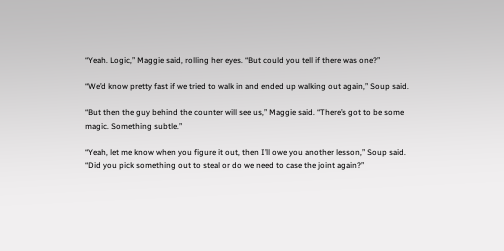“Yeah. Logic,” Maggie said, rolling her eyes. “But could you tell if there was one?”

“We’d know pretty fast if we tried to walk in and ended up walking out again,” Soup said.

“But then the guy behind the counter will see us,” Maggie said. “There’s got to be some magic. Something subtle.”

“Yeah, let me know when you figure it out, then I’ll owe you another lesson,” Soup said. “Did you pick something out to steal or do we need to case the joint again?”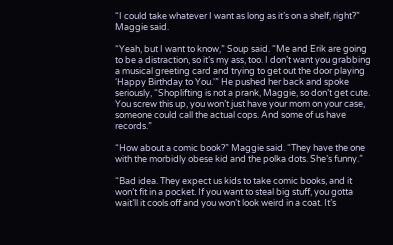“I could take whatever I want as long as it’s on a shelf, right?” Maggie said.

“Yeah, but I want to know,” Soup said. “Me and Erik are going to be a distraction, so it’s my ass, too. I don’t want you grabbing a musical greeting card and trying to get out the door playing ‘Happy Birthday to You.'” He pushed her back and spoke seriously, “Shoplifting is not a prank, Maggie, so don’t get cute. You screw this up, you won’t just have your mom on your case, someone could call the actual cops. And some of us have records.”

“How about a comic book?” Maggie said. “They have the one with the morbidly obese kid and the polka dots. She’s funny.”

“Bad idea. They expect us kids to take comic books, and it won’t fit in a pocket. If you want to steal big stuff, you gotta wait’ll it cools off and you won’t look weird in a coat. It’s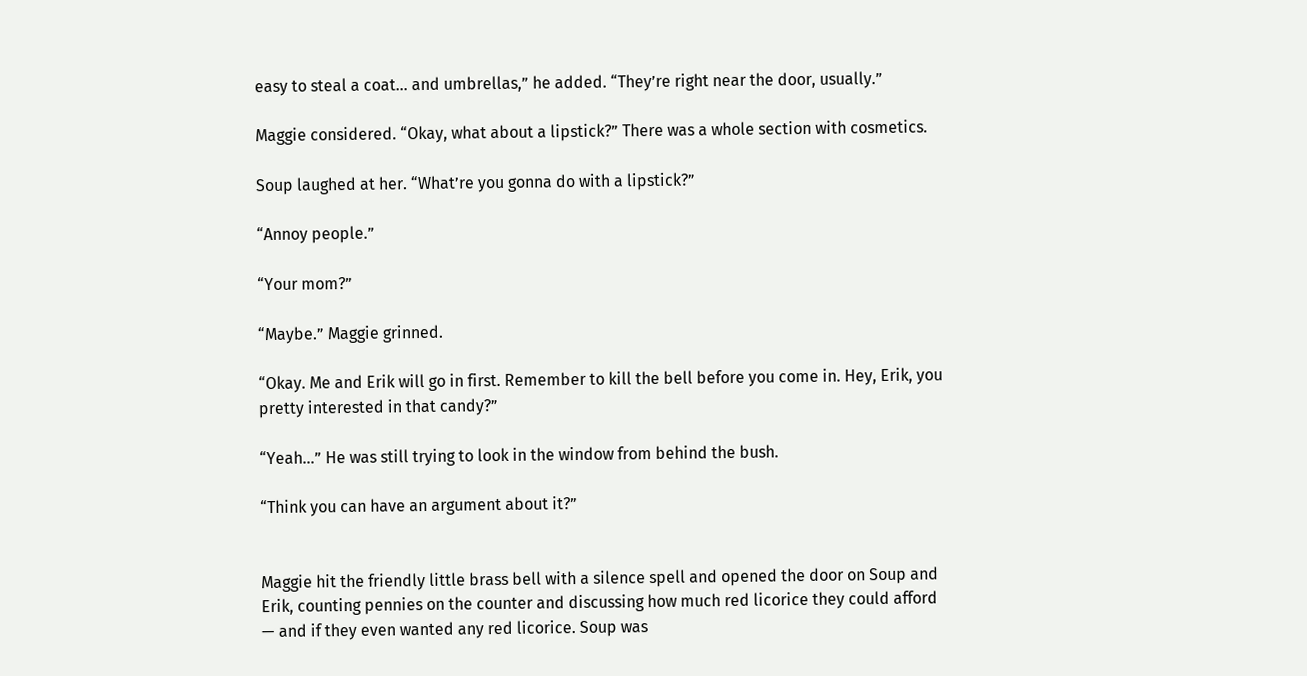easy to steal a coat… and umbrellas,” he added. “They’re right near the door, usually.”

Maggie considered. “Okay, what about a lipstick?” There was a whole section with cosmetics.

Soup laughed at her. “What’re you gonna do with a lipstick?”

“Annoy people.”

“Your mom?”

“Maybe.” Maggie grinned.

“Okay. Me and Erik will go in first. Remember to kill the bell before you come in. Hey, Erik, you pretty interested in that candy?”

“Yeah…” He was still trying to look in the window from behind the bush.

“Think you can have an argument about it?”


Maggie hit the friendly little brass bell with a silence spell and opened the door on Soup and Erik, counting pennies on the counter and discussing how much red licorice they could afford — and if they even wanted any red licorice. Soup was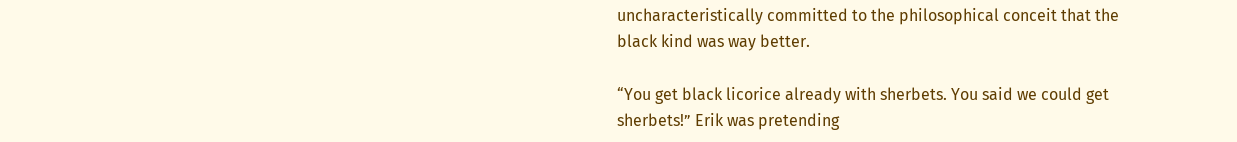uncharacteristically committed to the philosophical conceit that the black kind was way better.

“You get black licorice already with sherbets. You said we could get sherbets!” Erik was pretending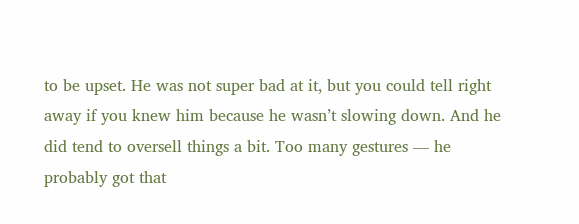to be upset. He was not super bad at it, but you could tell right away if you knew him because he wasn’t slowing down. And he did tend to oversell things a bit. Too many gestures — he probably got that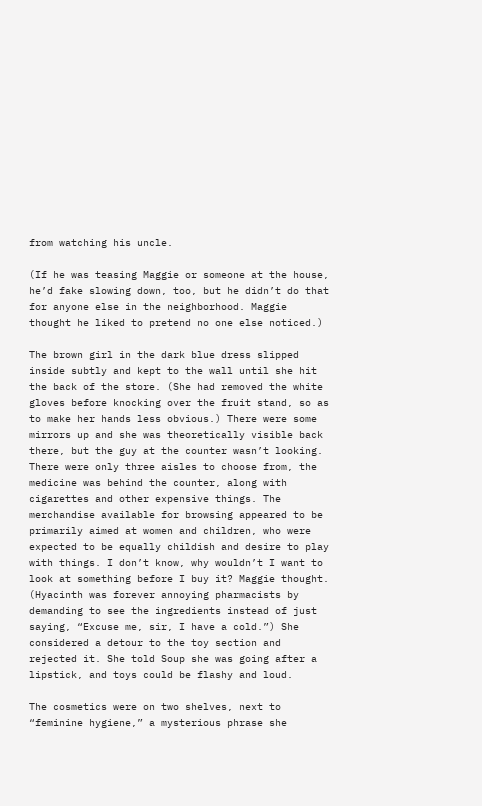from watching his uncle.

(If he was teasing Maggie or someone at the house, he’d fake slowing down, too, but he didn’t do that for anyone else in the neighborhood. Maggie thought he liked to pretend no one else noticed.)

The brown girl in the dark blue dress slipped inside subtly and kept to the wall until she hit the back of the store. (She had removed the white gloves before knocking over the fruit stand, so as to make her hands less obvious.) There were some mirrors up and she was theoretically visible back there, but the guy at the counter wasn’t looking. There were only three aisles to choose from, the medicine was behind the counter, along with cigarettes and other expensive things. The merchandise available for browsing appeared to be primarily aimed at women and children, who were expected to be equally childish and desire to play with things. I don’t know, why wouldn’t I want to look at something before I buy it? Maggie thought. (Hyacinth was forever annoying pharmacists by demanding to see the ingredients instead of just saying, “Excuse me, sir, I have a cold.”) She considered a detour to the toy section and rejected it. She told Soup she was going after a lipstick, and toys could be flashy and loud.

The cosmetics were on two shelves, next to “feminine hygiene,” a mysterious phrase she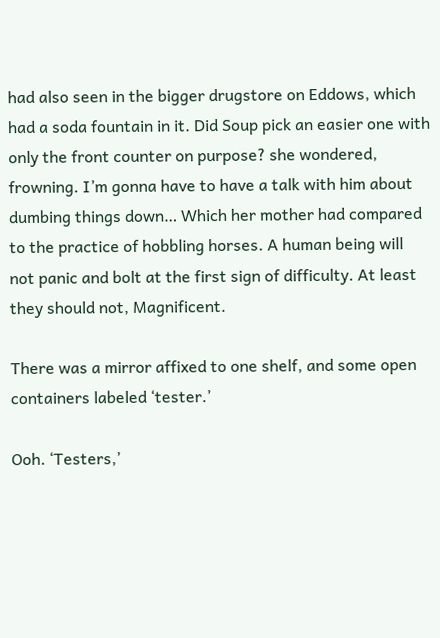had also seen in the bigger drugstore on Eddows, which had a soda fountain in it. Did Soup pick an easier one with only the front counter on purpose? she wondered, frowning. I’m gonna have to have a talk with him about dumbing things down… Which her mother had compared to the practice of hobbling horses. A human being will not panic and bolt at the first sign of difficulty. At least they should not, Magnificent.

There was a mirror affixed to one shelf, and some open containers labeled ‘tester.’

Ooh. ‘Testers,’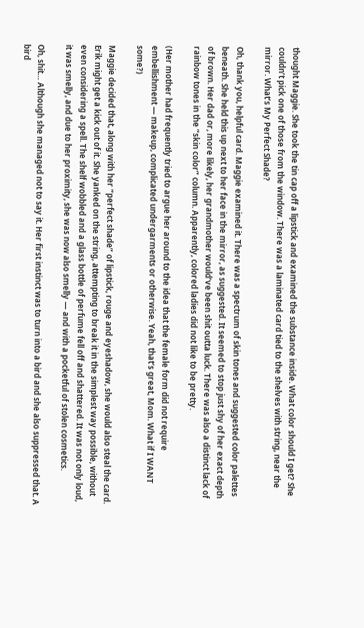thought Maggie. She took the tin cap off a lipstick and examined the substance inside. What color should I get? She couldn’t pick one of those from the window. There was a laminated card tied to the shelves with string, near the mirror. What’s My Perfect Shade?

Oh, thank you, helpful card. Maggie examined it. There was a spectrum of skin tones and suggested color palettes beneath. She held this up next to her face in the mirror, as suggested. It seemed to stop just shy of her exact depth of brown. Her dad or, more likely, her grandmother would’ve been shit outta luck. There was also a distinct lack of rainbow tones in the “skin color” column. Apparently, colored ladies did not like to be pretty.

(Her mother had frequently tried to argue her around to the idea that the female form did not require embellishment — makeup, complicated undergarments or otherwise. Yeah, that’s great, Mom. What if I WANT some?)

Maggie decided that, along with her “perfect shade” of lipstick, rouge and eyeshadow, she would also steal the card. Erik might get a kick out of it. She yanked on the string, attempting to break it in the simplest way possible, without even considering a spell. The shelf wobbled and a glass bottle of perfume fell off and shattered. It was not only loud, it was smelly, and due to her proximity, she was now also smelly — and with a pocketful of stolen cosmetics.

Oh, shit… Although she managed not to say it. Her first instinct was to turn into a bird and she also suppressed that. A bird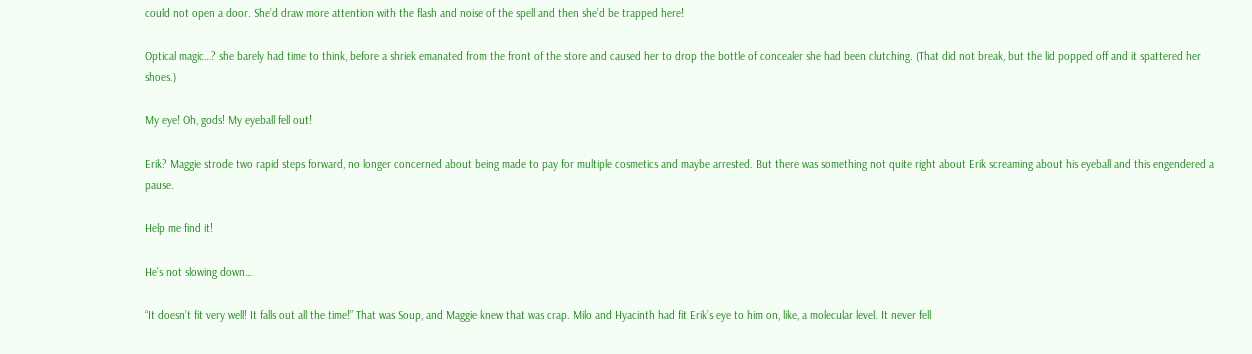could not open a door. She’d draw more attention with the flash and noise of the spell and then she’d be trapped here!

Optical magic…? she barely had time to think, before a shriek emanated from the front of the store and caused her to drop the bottle of concealer she had been clutching. (That did not break, but the lid popped off and it spattered her shoes.)

My eye! Oh, gods! My eyeball fell out!

Erik? Maggie strode two rapid steps forward, no longer concerned about being made to pay for multiple cosmetics and maybe arrested. But there was something not quite right about Erik screaming about his eyeball and this engendered a pause.

Help me find it!

He’s not slowing down…

“It doesn’t fit very well! It falls out all the time!” That was Soup, and Maggie knew that was crap. Milo and Hyacinth had fit Erik’s eye to him on, like, a molecular level. It never fell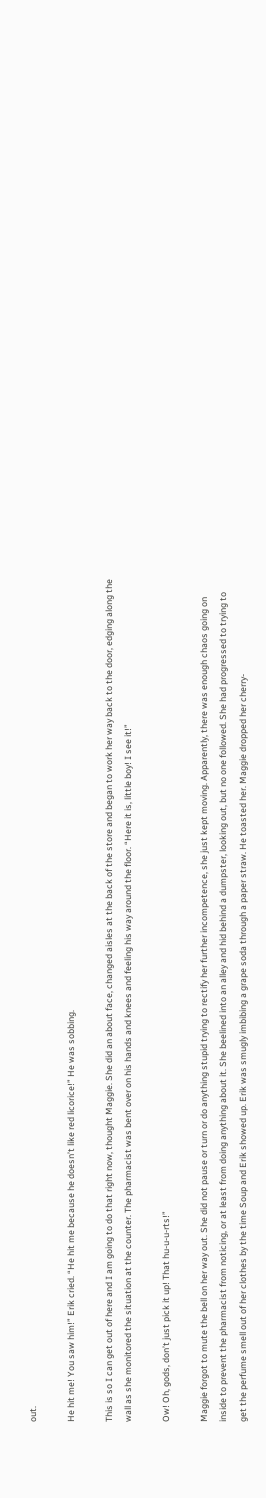out.

He hit me! You saw him!” Erik cried. “He hit me because he doesn’t like red licorice!” He was sobbing.

This is so I can get out of here and I am going to do that right now, thought Maggie. She did an about face, changed aisles at the back of the store and began to work her way back to the door, edging along the wall as she monitored the situation at the counter. The pharmacist was bent over on his hands and knees and feeling his way around the floor. “Here it is, little boy! I see it!”

Ow! Oh, gods, don’t just pick it up! That hu-u-u-rts!”

Maggie forgot to mute the bell on her way out. She did not pause or turn or do anything stupid trying to rectify her further incompetence, she just kept moving. Apparently, there was enough chaos going on inside to prevent the pharmacist from noticing, or at least from doing anything about it. She beelined into an alley and hid behind a dumpster, looking out, but no one followed. She had progressed to trying to get the perfume smell out of her clothes by the time Soup and Erik showed up. Erik was smugly imbibing a grape soda through a paper straw. He toasted her. Maggie dropped her cherry-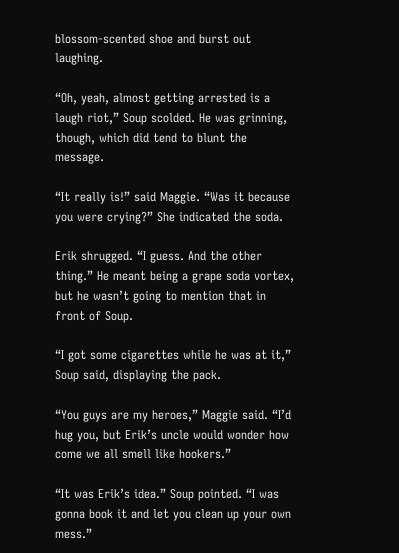blossom-scented shoe and burst out laughing.

“Oh, yeah, almost getting arrested is a laugh riot,” Soup scolded. He was grinning, though, which did tend to blunt the message.

“It really is!” said Maggie. “Was it because you were crying?” She indicated the soda.

Erik shrugged. “I guess. And the other thing.” He meant being a grape soda vortex, but he wasn’t going to mention that in front of Soup.

“I got some cigarettes while he was at it,” Soup said, displaying the pack.

“You guys are my heroes,” Maggie said. “I’d hug you, but Erik’s uncle would wonder how come we all smell like hookers.”

“It was Erik’s idea.” Soup pointed. “I was gonna book it and let you clean up your own mess.”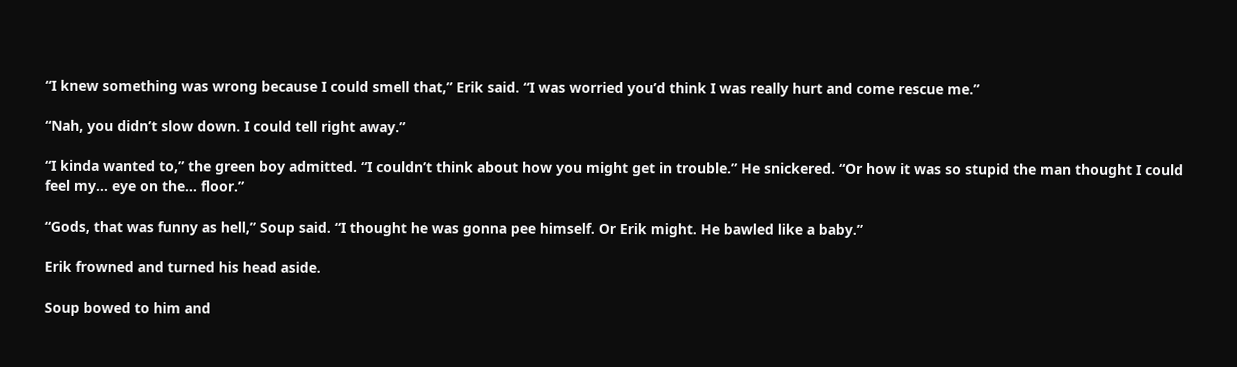“I knew something was wrong because I could smell that,” Erik said. “I was worried you’d think I was really hurt and come rescue me.”

“Nah, you didn’t slow down. I could tell right away.”

“I kinda wanted to,” the green boy admitted. “I couldn’t think about how you might get in trouble.” He snickered. “Or how it was so stupid the man thought I could feel my… eye on the… floor.”

“Gods, that was funny as hell,” Soup said. “I thought he was gonna pee himself. Or Erik might. He bawled like a baby.”

Erik frowned and turned his head aside.

Soup bowed to him and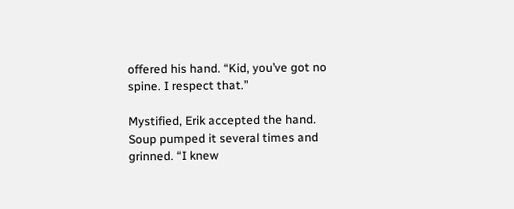offered his hand. “Kid, you’ve got no spine. I respect that.”

Mystified, Erik accepted the hand. Soup pumped it several times and grinned. “I knew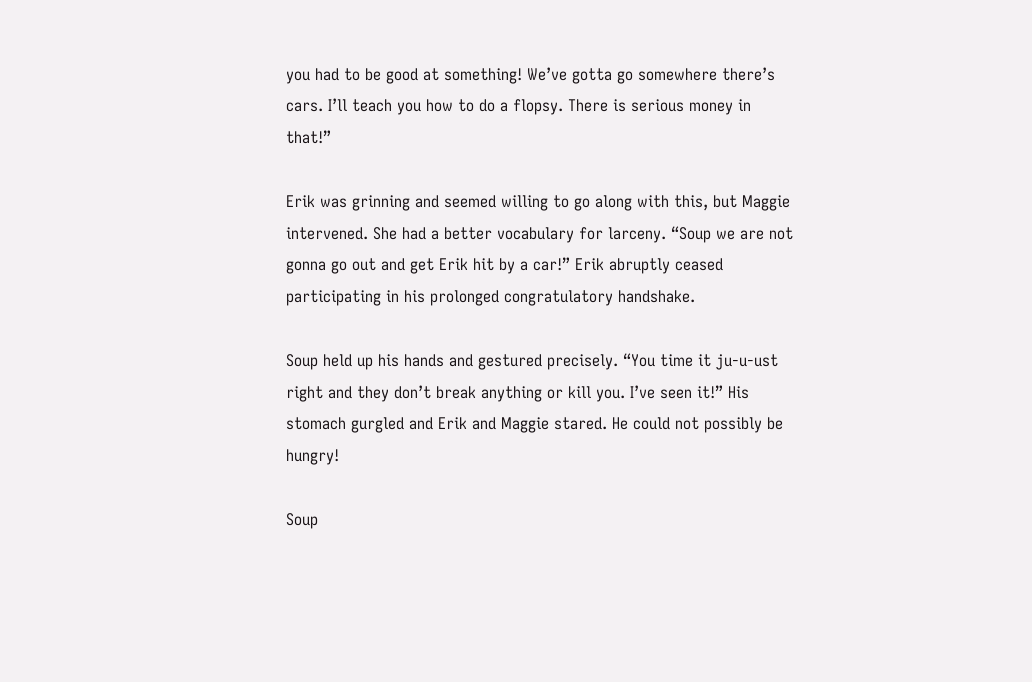you had to be good at something! We’ve gotta go somewhere there’s cars. I’ll teach you how to do a flopsy. There is serious money in that!”

Erik was grinning and seemed willing to go along with this, but Maggie intervened. She had a better vocabulary for larceny. “Soup we are not gonna go out and get Erik hit by a car!” Erik abruptly ceased participating in his prolonged congratulatory handshake.

Soup held up his hands and gestured precisely. “You time it ju-u-ust right and they don’t break anything or kill you. I’ve seen it!” His stomach gurgled and Erik and Maggie stared. He could not possibly be hungry!

Soup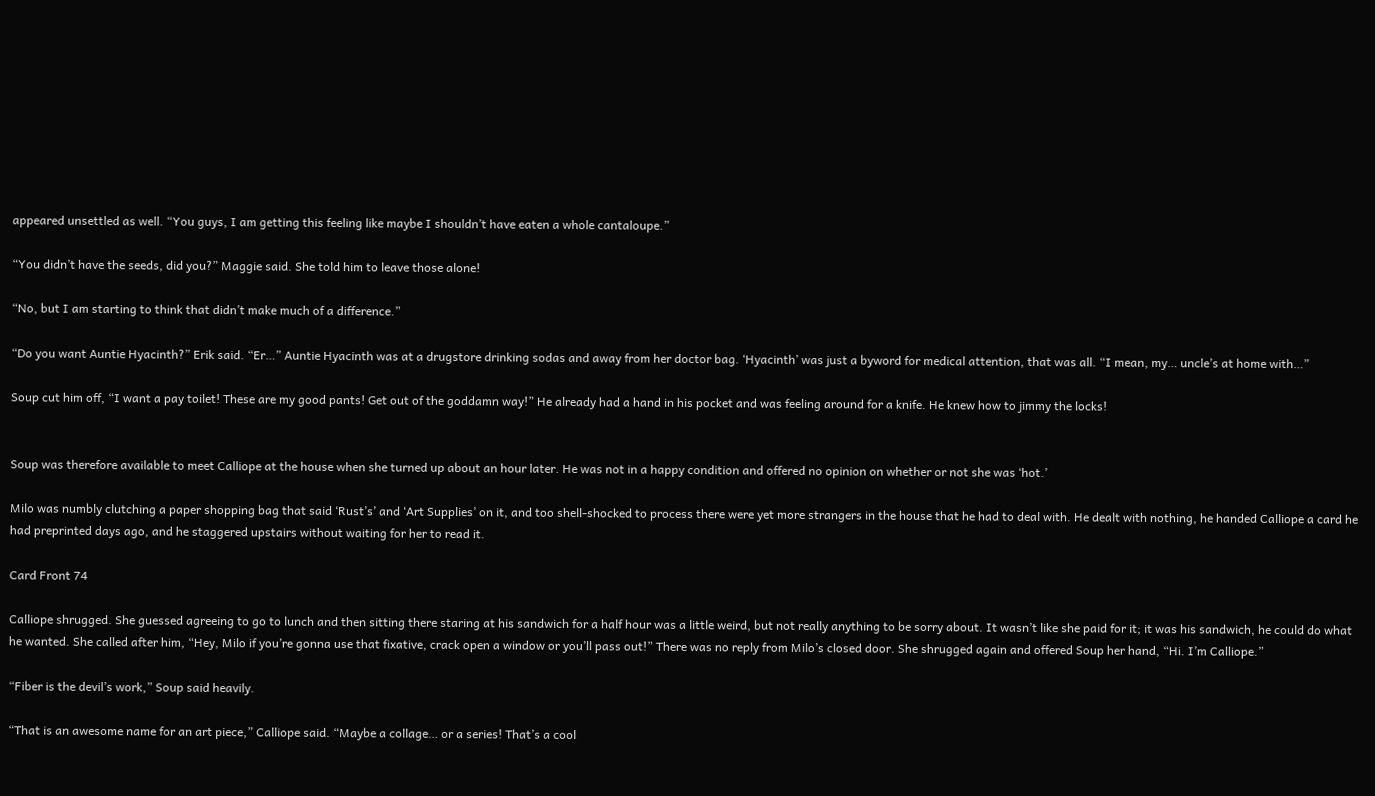appeared unsettled as well. “You guys, I am getting this feeling like maybe I shouldn’t have eaten a whole cantaloupe.”

“You didn’t have the seeds, did you?” Maggie said. She told him to leave those alone!

“No, but I am starting to think that didn’t make much of a difference.”

“Do you want Auntie Hyacinth?” Erik said. “Er…” Auntie Hyacinth was at a drugstore drinking sodas and away from her doctor bag. ‘Hyacinth’ was just a byword for medical attention, that was all. “I mean, my… uncle’s at home with…”

Soup cut him off, “I want a pay toilet! These are my good pants! Get out of the goddamn way!” He already had a hand in his pocket and was feeling around for a knife. He knew how to jimmy the locks!


Soup was therefore available to meet Calliope at the house when she turned up about an hour later. He was not in a happy condition and offered no opinion on whether or not she was ‘hot.’

Milo was numbly clutching a paper shopping bag that said ‘Rust’s’ and ‘Art Supplies’ on it, and too shell-shocked to process there were yet more strangers in the house that he had to deal with. He dealt with nothing, he handed Calliope a card he had preprinted days ago, and he staggered upstairs without waiting for her to read it.

Card Front 74

Calliope shrugged. She guessed agreeing to go to lunch and then sitting there staring at his sandwich for a half hour was a little weird, but not really anything to be sorry about. It wasn’t like she paid for it; it was his sandwich, he could do what he wanted. She called after him, “Hey, Milo if you’re gonna use that fixative, crack open a window or you’ll pass out!” There was no reply from Milo’s closed door. She shrugged again and offered Soup her hand, “Hi. I’m Calliope.”

“Fiber is the devil’s work,” Soup said heavily.

“That is an awesome name for an art piece,” Calliope said. “Maybe a collage… or a series! That’s a cool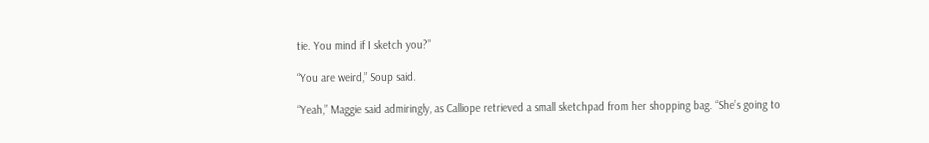tie. You mind if I sketch you?”

“You are weird,” Soup said.

“Yeah,” Maggie said admiringly, as Calliope retrieved a small sketchpad from her shopping bag. “She’s going to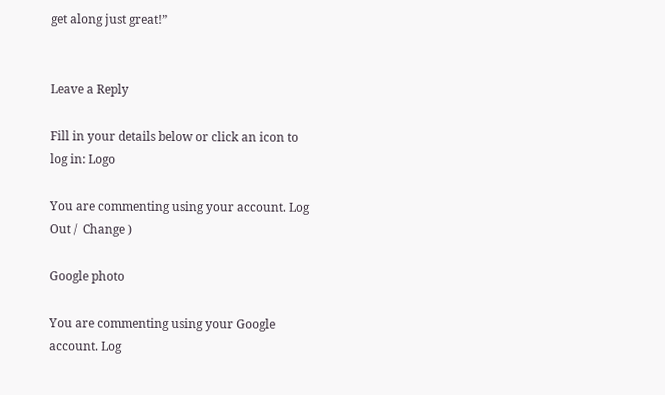get along just great!”


Leave a Reply

Fill in your details below or click an icon to log in: Logo

You are commenting using your account. Log Out /  Change )

Google photo

You are commenting using your Google account. Log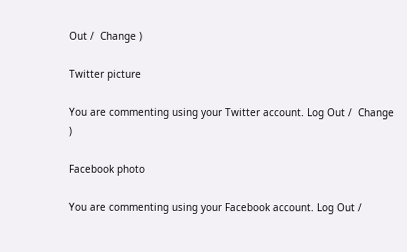Out /  Change )

Twitter picture

You are commenting using your Twitter account. Log Out /  Change )

Facebook photo

You are commenting using your Facebook account. Log Out /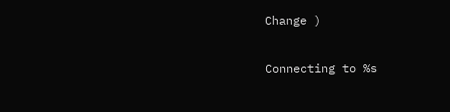Change )

Connecting to %s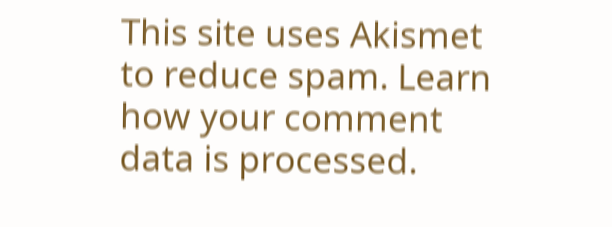This site uses Akismet to reduce spam. Learn how your comment data is processed.